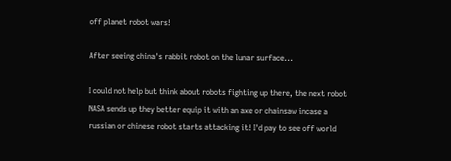off planet robot wars!

After seeing china's rabbit robot on the lunar surface...

I could not help but think about robots fighting up there, the next robot NASA sends up they better equip it with an axe or chainsaw incase a russian or chinese robot starts attacking it! I'd pay to see off world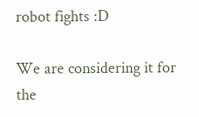robot fights :D

We are considering it for the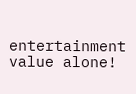entertainment value alone!